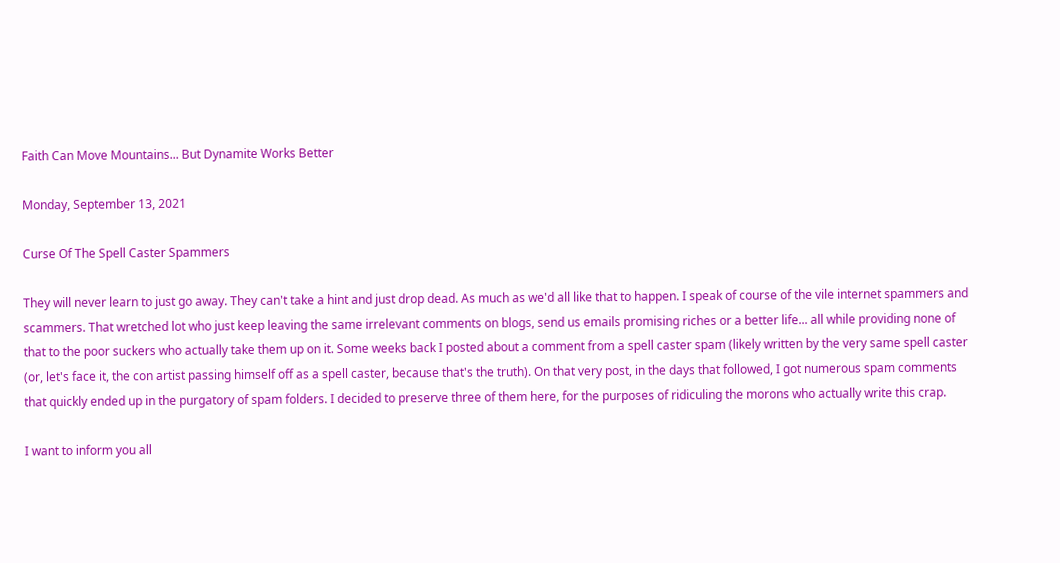Faith Can Move Mountains... But Dynamite Works Better

Monday, September 13, 2021

Curse Of The Spell Caster Spammers

They will never learn to just go away. They can't take a hint and just drop dead. As much as we'd all like that to happen. I speak of course of the vile internet spammers and scammers. That wretched lot who just keep leaving the same irrelevant comments on blogs, send us emails promising riches or a better life... all while providing none of that to the poor suckers who actually take them up on it. Some weeks back I posted about a comment from a spell caster spam (likely written by the very same spell caster (or, let's face it, the con artist passing himself off as a spell caster, because that's the truth). On that very post, in the days that followed, I got numerous spam comments that quickly ended up in the purgatory of spam folders. I decided to preserve three of them here, for the purposes of ridiculing the morons who actually write this crap.

I want to inform you all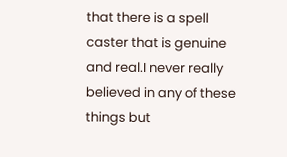that there is a spell caster that is genuine and real.I never really believed in any of these things but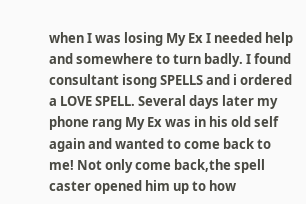when I was losing My Ex I needed help and somewhere to turn badly. I found consultant isong SPELLS and i ordered a LOVE SPELL. Several days later my phone rang My Ex was in his old self again and wanted to come back to me! Not only come back,the spell caster opened him up to how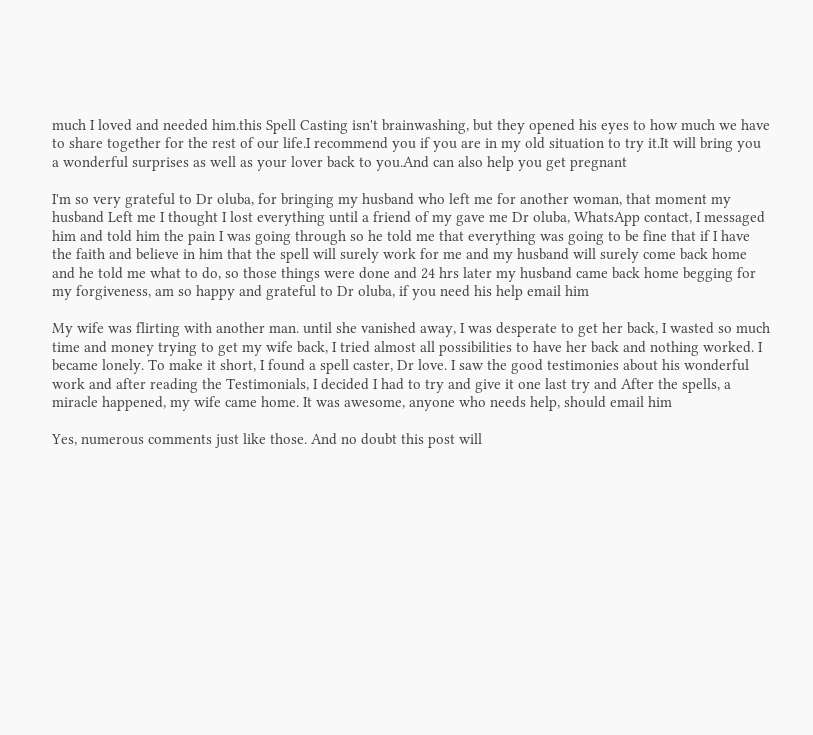much I loved and needed him.this Spell Casting isn't brainwashing, but they opened his eyes to how much we have to share together for the rest of our life.I recommend you if you are in my old situation to try it.It will bring you a wonderful surprises as well as your lover back to you.And can also help you get pregnant

I'm so very grateful to Dr oluba, for bringing my husband who left me for another woman, that moment my husband Left me I thought I lost everything until a friend of my gave me Dr oluba, WhatsApp contact, I messaged him and told him the pain I was going through so he told me that everything was going to be fine that if I have the faith and believe in him that the spell will surely work for me and my husband will surely come back home and he told me what to do, so those things were done and 24 hrs later my husband came back home begging for my forgiveness, am so happy and grateful to Dr oluba, if you need his help email him

My wife was flirting with another man. until she vanished away, I was desperate to get her back, I wasted so much time and money trying to get my wife back, I tried almost all possibilities to have her back and nothing worked. I became lonely. To make it short, I found a spell caster, Dr love. I saw the good testimonies about his wonderful work and after reading the Testimonials, I decided I had to try and give it one last try and After the spells, a miracle happened, my wife came home. It was awesome, anyone who needs help, should email him

Yes, numerous comments just like those. And no doubt this post will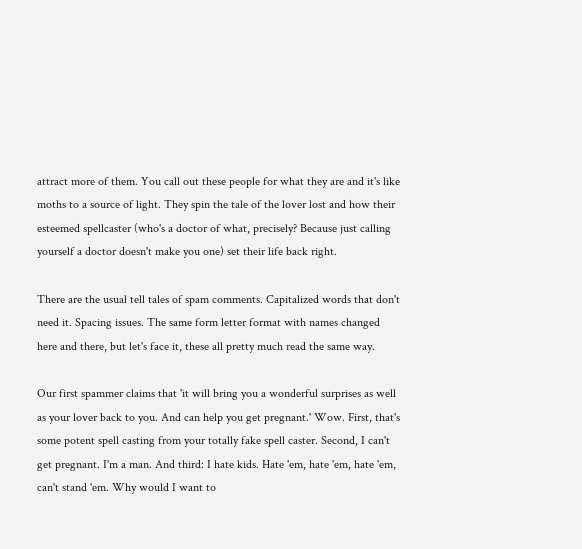attract more of them. You call out these people for what they are and it's like moths to a source of light. They spin the tale of the lover lost and how their esteemed spellcaster (who's a doctor of what, precisely? Because just calling yourself a doctor doesn't make you one) set their life back right.

There are the usual tell tales of spam comments. Capitalized words that don't need it. Spacing issues. The same form letter format with names changed here and there, but let's face it, these all pretty much read the same way.

Our first spammer claims that 'it will bring you a wonderful surprises as well as your lover back to you. And can help you get pregnant.' Wow. First, that's some potent spell casting from your totally fake spell caster. Second, I can't get pregnant. I'm a man. And third: I hate kids. Hate 'em, hate 'em, hate 'em, can't stand 'em. Why would I want to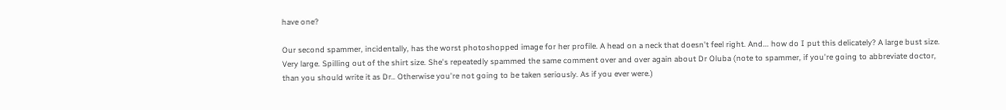have one?

Our second spammer, incidentally, has the worst photoshopped image for her profile. A head on a neck that doesn't feel right. And... how do I put this delicately? A large bust size. Very large. Spilling out of the shirt size. She's repeatedly spammed the same comment over and over again about Dr Oluba (note to spammer, if you're going to abbreviate doctor, than you should write it as Dr.. Otherwise you're not going to be taken seriously. As if you ever were.)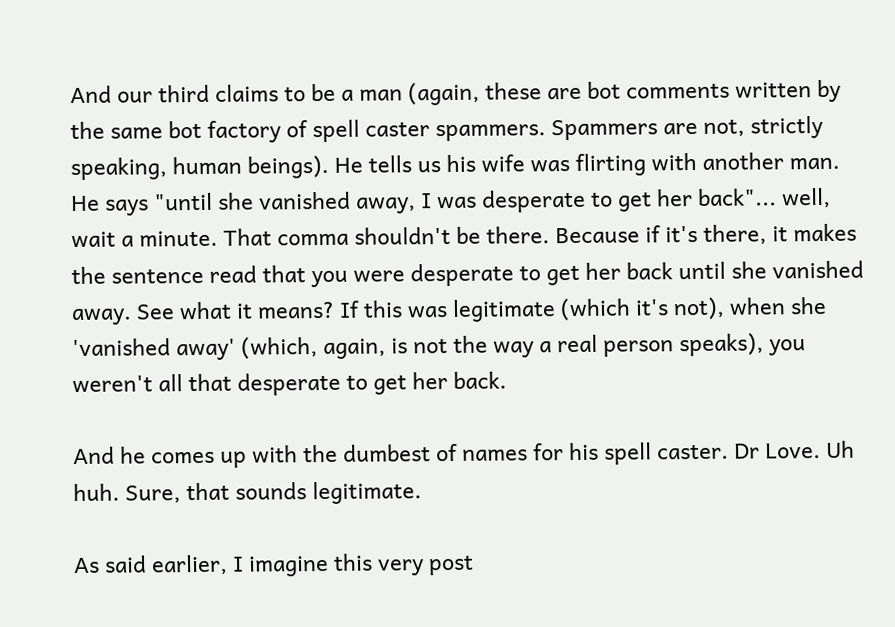And our third claims to be a man (again, these are bot comments written by the same bot factory of spell caster spammers. Spammers are not, strictly speaking, human beings). He tells us his wife was flirting with another man. He says "until she vanished away, I was desperate to get her back"... well, wait a minute. That comma shouldn't be there. Because if it's there, it makes the sentence read that you were desperate to get her back until she vanished away. See what it means? If this was legitimate (which it's not), when she 'vanished away' (which, again, is not the way a real person speaks), you weren't all that desperate to get her back.

And he comes up with the dumbest of names for his spell caster. Dr Love. Uh huh. Sure, that sounds legitimate.

As said earlier, I imagine this very post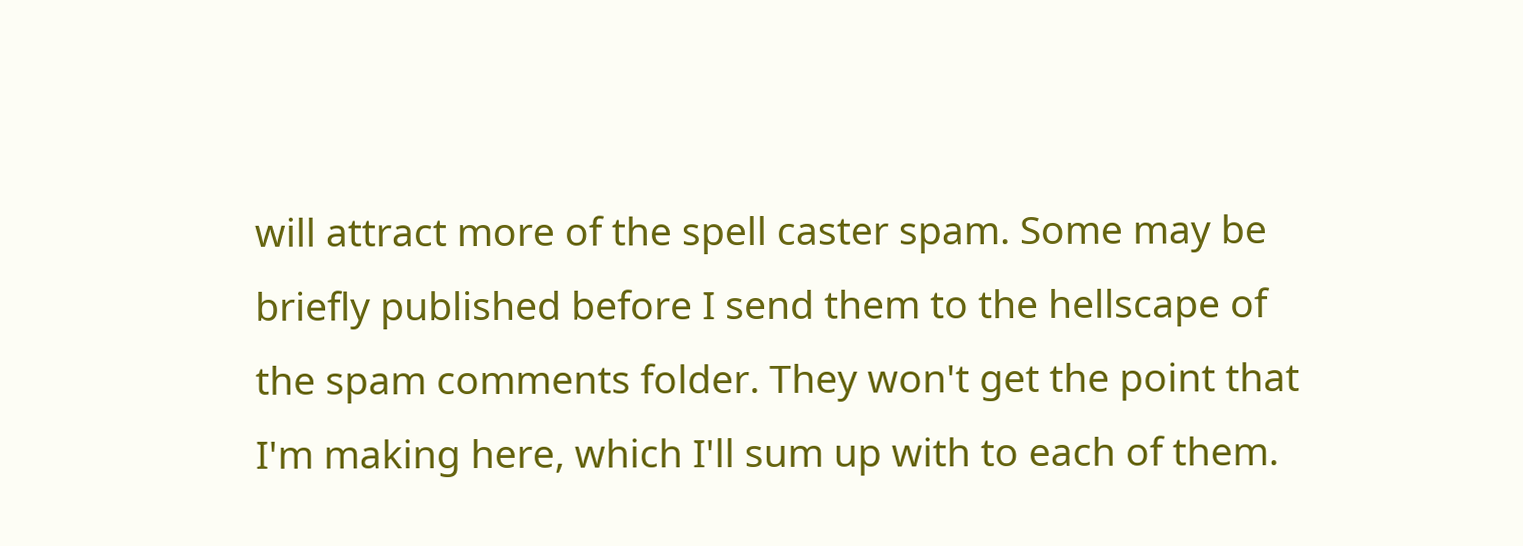will attract more of the spell caster spam. Some may be briefly published before I send them to the hellscape of the spam comments folder. They won't get the point that I'm making here, which I'll sum up with to each of them.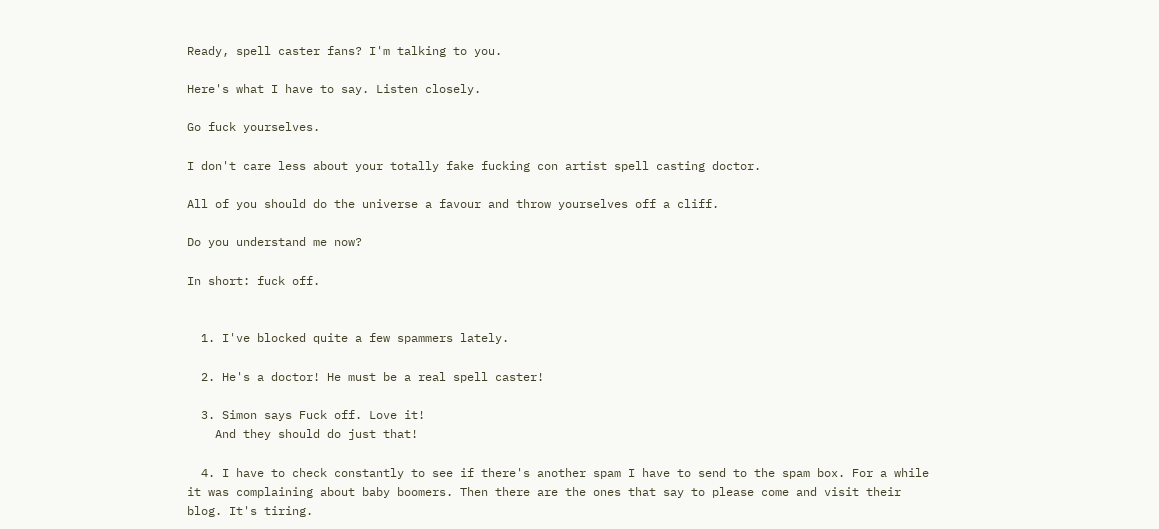Ready, spell caster fans? I'm talking to you.

Here's what I have to say. Listen closely.

Go fuck yourselves.

I don't care less about your totally fake fucking con artist spell casting doctor.

All of you should do the universe a favour and throw yourselves off a cliff.

Do you understand me now?

In short: fuck off.


  1. I've blocked quite a few spammers lately.

  2. He's a doctor! He must be a real spell caster!

  3. Simon says Fuck off. Love it!
    And they should do just that!

  4. I have to check constantly to see if there's another spam I have to send to the spam box. For a while it was complaining about baby boomers. Then there are the ones that say to please come and visit their blog. It's tiring.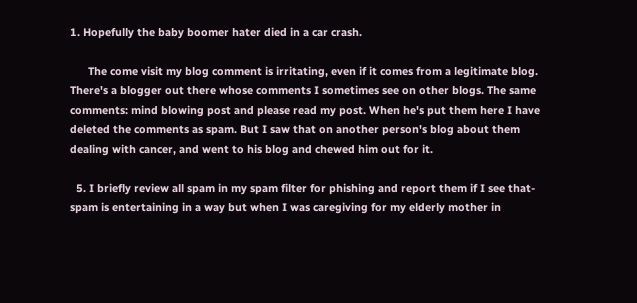1. Hopefully the baby boomer hater died in a car crash.

      The come visit my blog comment is irritating, even if it comes from a legitimate blog. There's a blogger out there whose comments I sometimes see on other blogs. The same comments: mind blowing post and please read my post. When he's put them here I have deleted the comments as spam. But I saw that on another person's blog about them dealing with cancer, and went to his blog and chewed him out for it.

  5. I briefly review all spam in my spam filter for phishing and report them if I see that- spam is entertaining in a way but when I was caregiving for my elderly mother in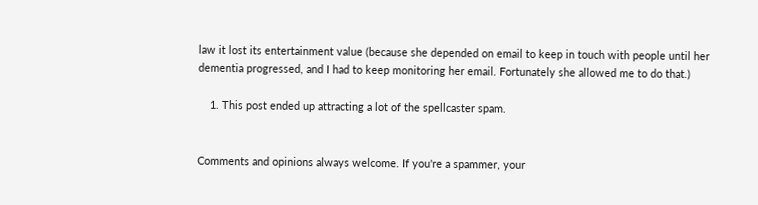law it lost its entertainment value (because she depended on email to keep in touch with people until her dementia progressed, and I had to keep monitoring her email. Fortunately she allowed me to do that.)

    1. This post ended up attracting a lot of the spellcaster spam.


Comments and opinions always welcome. If you're a spammer, your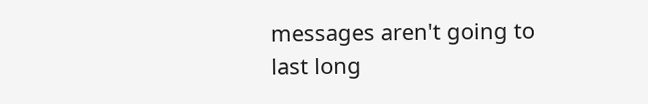messages aren't going to last long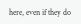here, even if they do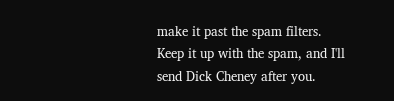make it past the spam filters. Keep it up with the spam, and I'll send Dick Cheney after you.